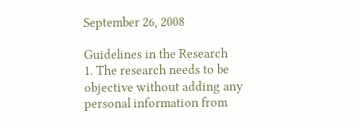September 26, 2008

Guidelines in the Research
1. The research needs to be objective without adding any personal information from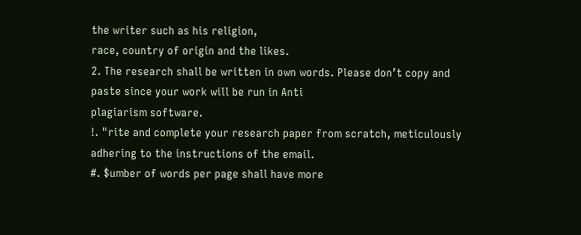the writer such as his religion,
race, country of origin and the likes.
2. The research shall be written in own words. Please don’t copy and paste since your work will be run in Anti
plagiarism software.
!. "rite and complete your research paper from scratch, meticulously adhering to the instructions of the email.
#. $umber of words per page shall have more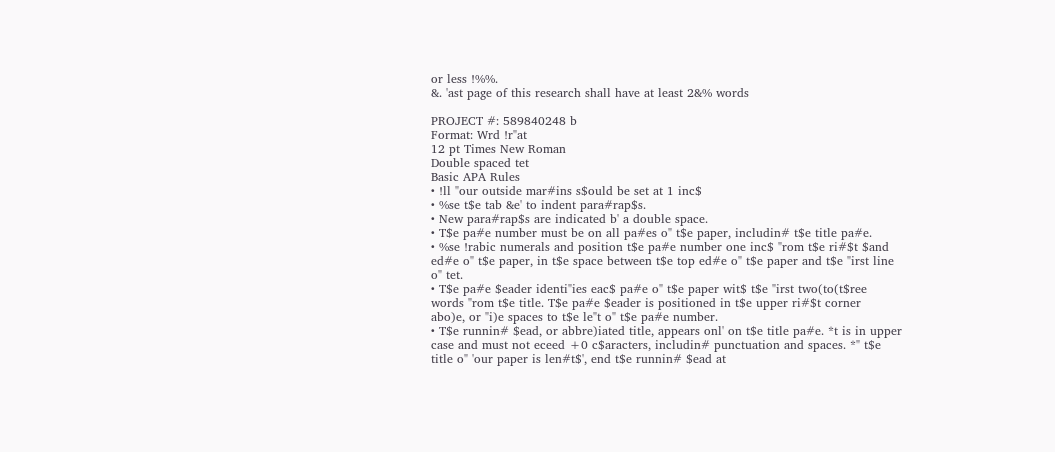or less !%%.
&. 'ast page of this research shall have at least 2&% words

PROJECT #: 589840248 b
Format: Wrd !r"at
12 pt Times New Roman
Double spaced tet
Basic APA Rules
• !ll "our outside mar#ins s$ould be set at 1 inc$
• %se t$e tab &e' to indent para#rap$s.
• New para#rap$s are indicated b' a double space.
• T$e pa#e number must be on all pa#es o" t$e paper, includin# t$e title pa#e.
• %se !rabic numerals and position t$e pa#e number one inc$ "rom t$e ri#$t $and
ed#e o" t$e paper, in t$e space between t$e top ed#e o" t$e paper and t$e "irst line
o" tet.
• T$e pa#e $eader identi"ies eac$ pa#e o" t$e paper wit$ t$e "irst two(to(t$ree
words "rom t$e title. T$e pa#e $eader is positioned in t$e upper ri#$t corner
abo)e, or "i)e spaces to t$e le"t o" t$e pa#e number.
• T$e runnin# $ead, or abbre)iated title, appears onl' on t$e title pa#e. *t is in upper
case and must not eceed +0 c$aracters, includin# punctuation and spaces. *" t$e
title o" 'our paper is len#t$', end t$e runnin# $ead at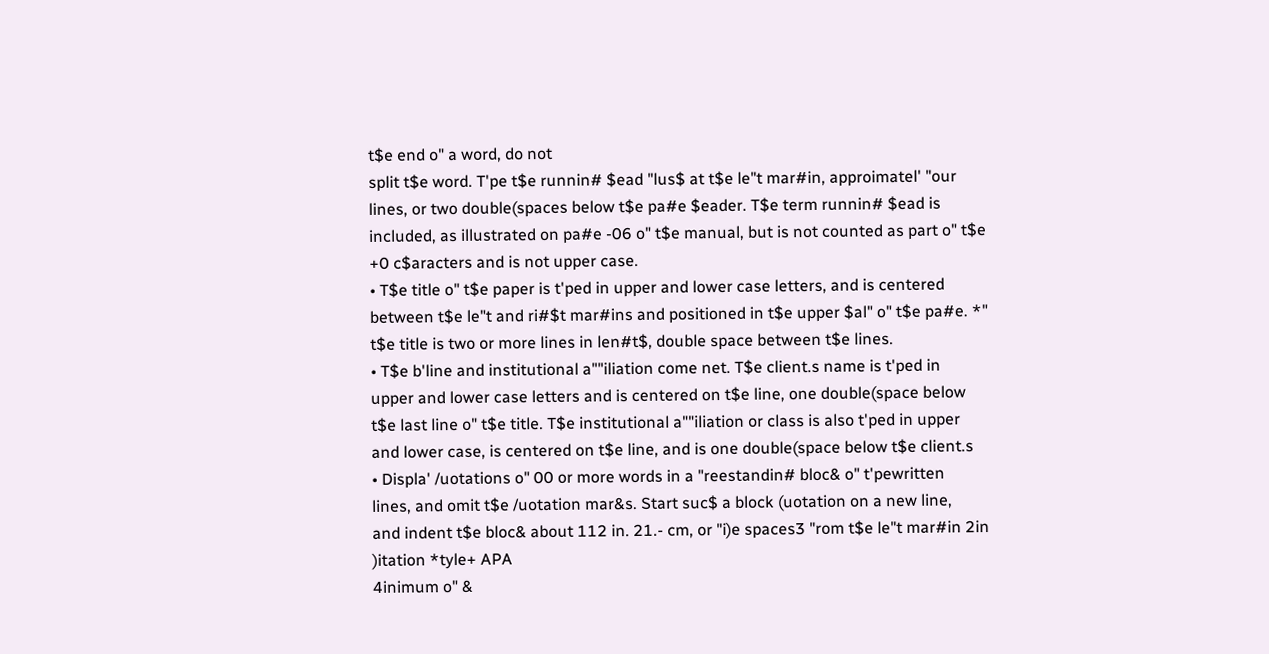t$e end o" a word, do not
split t$e word. T'pe t$e runnin# $ead "lus$ at t$e le"t mar#in, approimatel' "our
lines, or two double(spaces below t$e pa#e $eader. T$e term runnin# $ead is
included, as illustrated on pa#e -06 o" t$e manual, but is not counted as part o" t$e
+0 c$aracters and is not upper case.
• T$e title o" t$e paper is t'ped in upper and lower case letters, and is centered
between t$e le"t and ri#$t mar#ins and positioned in t$e upper $al" o" t$e pa#e. *"
t$e title is two or more lines in len#t$, double space between t$e lines.
• T$e b'line and institutional a""iliation come net. T$e client.s name is t'ped in
upper and lower case letters and is centered on t$e line, one double(space below
t$e last line o" t$e title. T$e institutional a""iliation or class is also t'ped in upper
and lower case, is centered on t$e line, and is one double(space below t$e client.s
• Displa' /uotations o" 00 or more words in a "reestandin# bloc& o" t'pewritten
lines, and omit t$e /uotation mar&s. Start suc$ a block (uotation on a new line,
and indent t$e bloc& about 112 in. 21.- cm, or "i)e spaces3 "rom t$e le"t mar#in 2in
)itation *tyle+ APA
4inimum o" &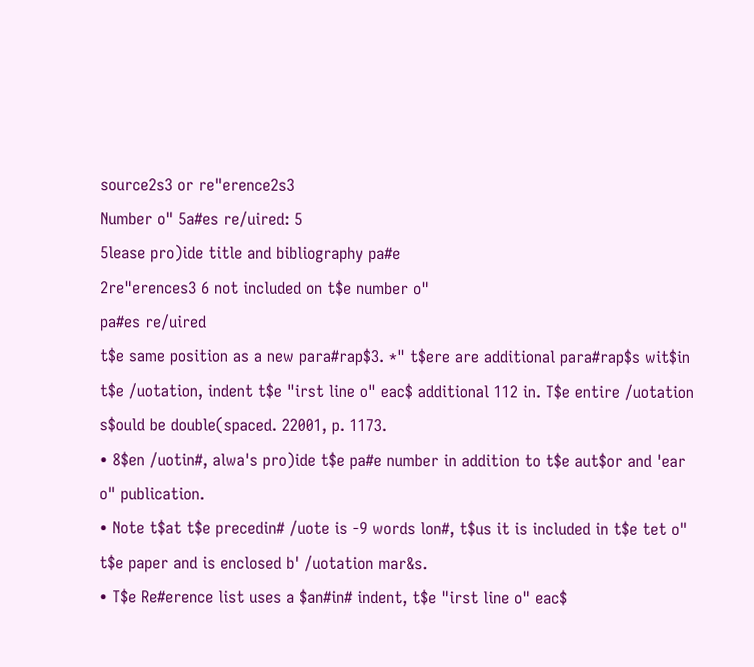source2s3 or re"erence2s3
Number o" 5a#es re/uired: 5
5lease pro)ide title and bibliography pa#e
2re"erences3 6 not included on t$e number o"
pa#es re/uired
t$e same position as a new para#rap$3. *" t$ere are additional para#rap$s wit$in
t$e /uotation, indent t$e "irst line o" eac$ additional 112 in. T$e entire /uotation
s$ould be double(spaced. 22001, p. 1173.
• 8$en /uotin#, alwa's pro)ide t$e pa#e number in addition to t$e aut$or and 'ear
o" publication.
• Note t$at t$e precedin# /uote is -9 words lon#, t$us it is included in t$e tet o"
t$e paper and is enclosed b' /uotation mar&s.
• T$e Re#erence list uses a $an#in# indent, t$e "irst line o" eac$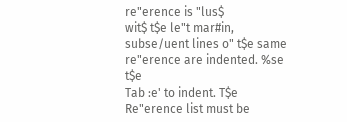re"erence is "lus$
wit$ t$e le"t mar#in, subse/uent lines o" t$e same re"erence are indented. %se t$e
Tab :e' to indent. T$e Re"erence list must be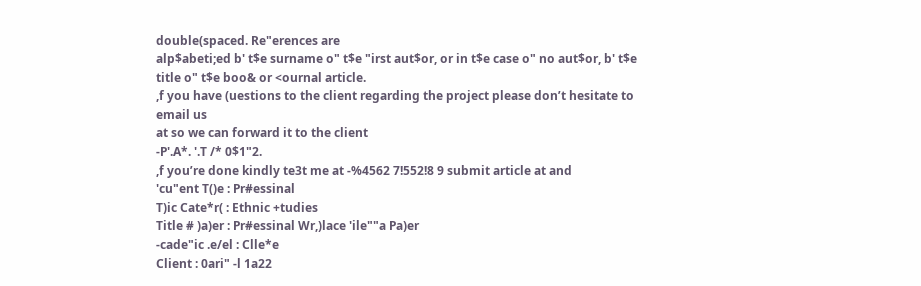double(spaced. Re"erences are
alp$abeti;ed b' t$e surname o" t$e "irst aut$or, or in t$e case o" no aut$or, b' t$e
title o" t$e boo& or <ournal article.
,f you have (uestions to the client regarding the project please don’t hesitate to email us
at so we can forward it to the client
-P'.A*. '.T /* 0$1"2.
,f you’re done kindly te3t me at -%4562 7!552!8 9 submit article at and
'cu"ent T()e : Pr#essinal
T)ic Cate*r( : Ethnic +tudies
Title # )a)er : Pr#essinal Wr,)lace 'ile""a Pa)er
-cade"ic .e/el : Clle*e
Client : 0ari" -l 1a22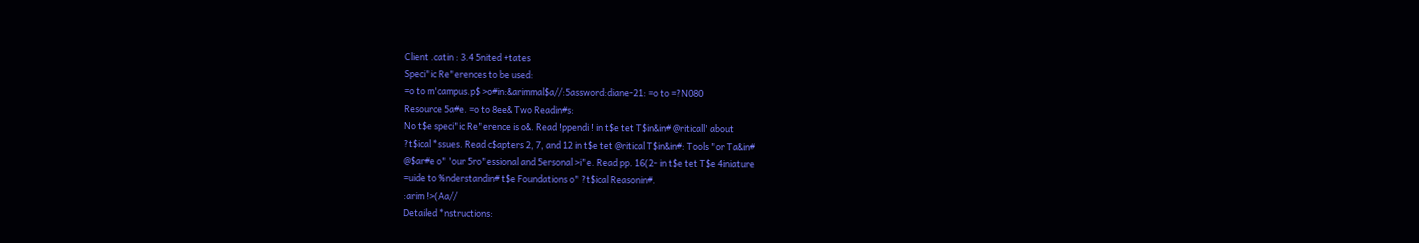Client .catin : 3.4 5nited +tates
Speci"ic Re"erences to be used:
=o to m'campus.p$ >o#in:&arimmal$a//:5assword:diane-21: =o to =?N080
Resource 5a#e. =o to 8ee& Two Readin#s:
No t$e speci"ic Re"erence is o&. Read !ppendi ! in t$e tet T$in&in# @riticall' about
?t$ical *ssues. Read c$apters 2, 7, and 12 in t$e tet @ritical T$in&in#: Tools "or Ta&in#
@$ar#e o" 'our 5ro"essional and 5ersonal >i"e. Read pp. 16(2- in t$e tet T$e 4iniature
=uide to %nderstandin# t$e Foundations o" ?t$ical Reasonin#.
:arim !>(Aa//
Detailed *nstructions: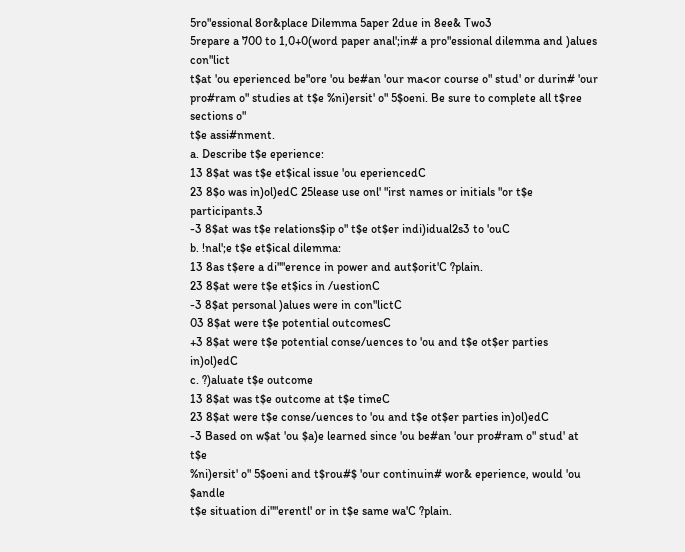5ro"essional 8or&place Dilemma 5aper 2due in 8ee& Two3
5repare a 700 to 1,0+0(word paper anal';in# a pro"essional dilemma and )alues con"lict
t$at 'ou eperienced be"ore 'ou be#an 'our ma<or course o" stud' or durin# 'our
pro#ram o" studies at t$e %ni)ersit' o" 5$oeni. Be sure to complete all t$ree sections o"
t$e assi#nment.
a. Describe t$e eperience:
13 8$at was t$e et$ical issue 'ou eperiencedC
23 8$o was in)ol)edC 25lease use onl' "irst names or initials "or t$e participants.3
-3 8$at was t$e relations$ip o" t$e ot$er indi)idual2s3 to 'ouC
b. !nal';e t$e et$ical dilemma:
13 8as t$ere a di""erence in power and aut$orit'C ?plain.
23 8$at were t$e et$ics in /uestionC
-3 8$at personal )alues were in con"lictC
03 8$at were t$e potential outcomesC
+3 8$at were t$e potential conse/uences to 'ou and t$e ot$er parties in)ol)edC
c. ?)aluate t$e outcome
13 8$at was t$e outcome at t$e timeC
23 8$at were t$e conse/uences to 'ou and t$e ot$er parties in)ol)edC
-3 Based on w$at 'ou $a)e learned since 'ou be#an 'our pro#ram o" stud' at t$e
%ni)ersit' o" 5$oeni and t$rou#$ 'our continuin# wor& eperience, would 'ou $andle
t$e situation di""erentl' or in t$e same wa'C ?plain.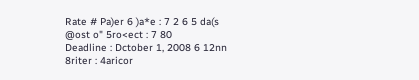Rate # Pa)er 6 )a*e : 7 2 6 5 da(s
@ost o" 5ro<ect : 7 80
Deadline : Dctober 1, 2008 6 12nn
8riter : 4aricor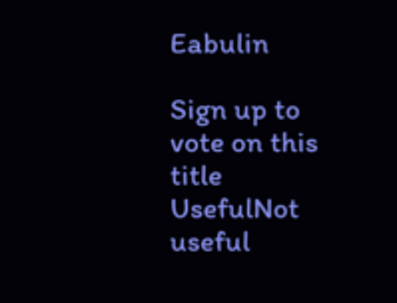Eabulin

Sign up to vote on this title
UsefulNot useful